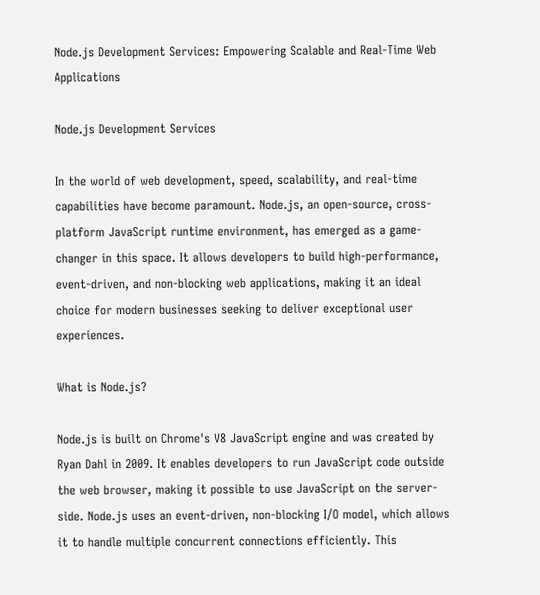Node.js Development Services: Empowering Scalable and Real-Time Web Applications

Node.js Development Services

In the world of web development, speed, scalability, and real-time capabilities have become paramount. Node.js, an open-source, cross-platform JavaScript runtime environment, has emerged as a game-changer in this space. It allows developers to build high-performance, event-driven, and non-blocking web applications, making it an ideal choice for modern businesses seeking to deliver exceptional user experiences.

What is Node.js?

Node.js is built on Chrome's V8 JavaScript engine and was created by Ryan Dahl in 2009. It enables developers to run JavaScript code outside the web browser, making it possible to use JavaScript on the server-side. Node.js uses an event-driven, non-blocking I/O model, which allows it to handle multiple concurrent connections efficiently. This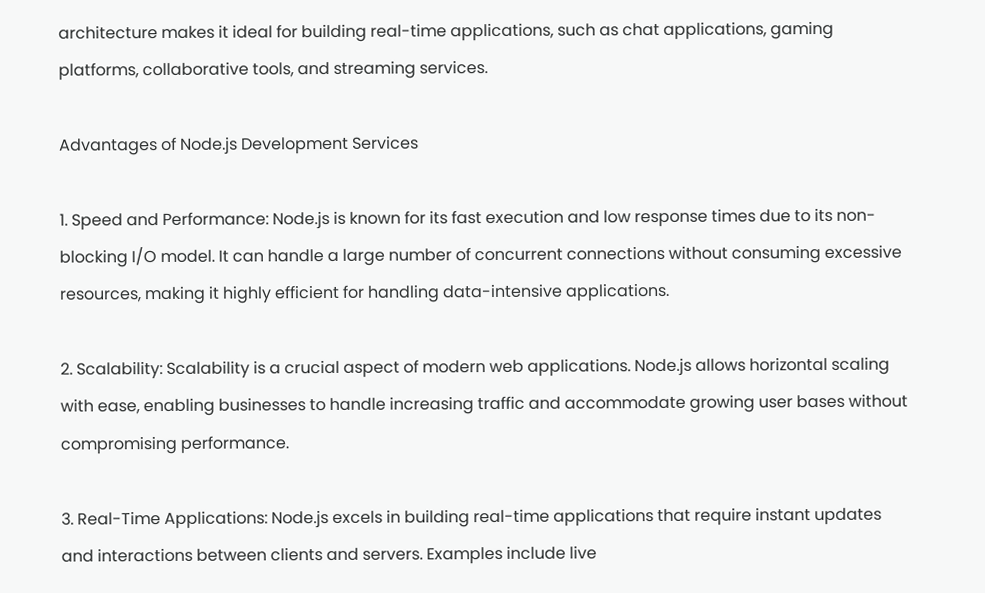architecture makes it ideal for building real-time applications, such as chat applications, gaming platforms, collaborative tools, and streaming services.

Advantages of Node.js Development Services

1. Speed and Performance: Node.js is known for its fast execution and low response times due to its non-blocking I/O model. It can handle a large number of concurrent connections without consuming excessive resources, making it highly efficient for handling data-intensive applications.

2. Scalability: Scalability is a crucial aspect of modern web applications. Node.js allows horizontal scaling with ease, enabling businesses to handle increasing traffic and accommodate growing user bases without compromising performance.

3. Real-Time Applications: Node.js excels in building real-time applications that require instant updates and interactions between clients and servers. Examples include live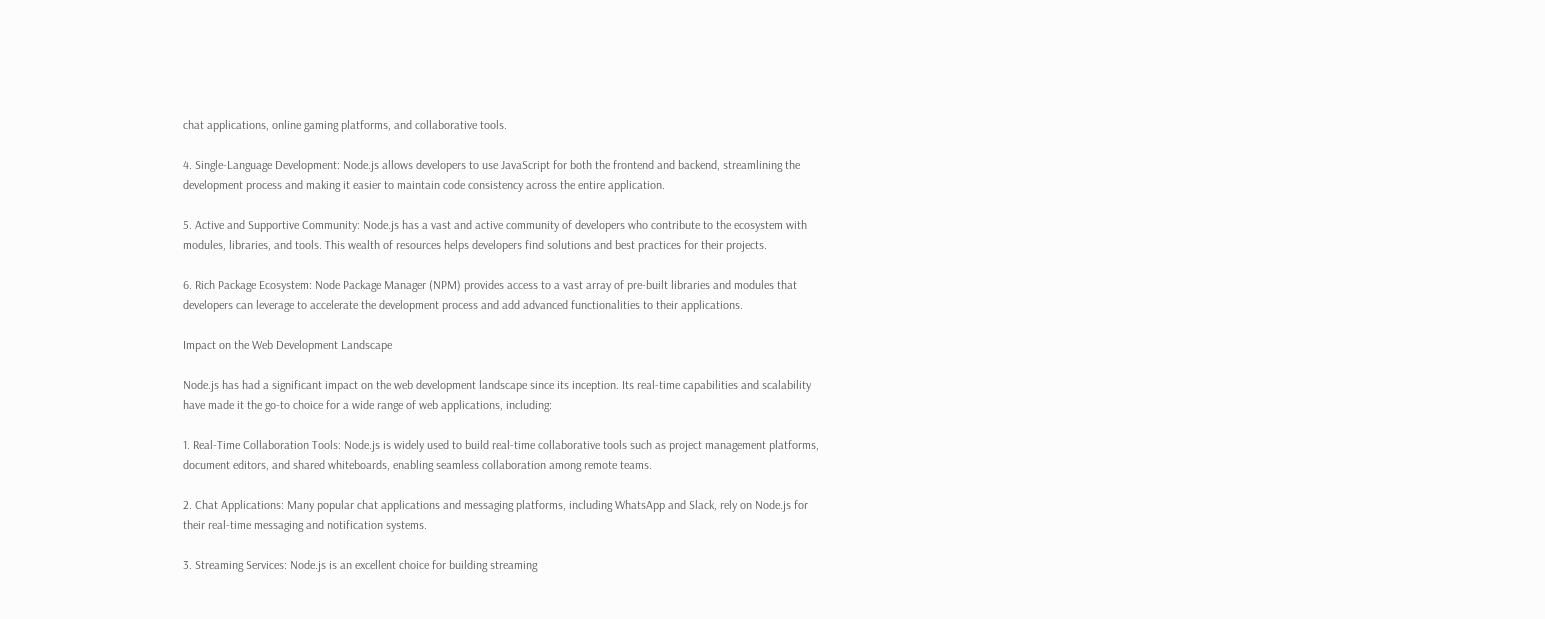chat applications, online gaming platforms, and collaborative tools.

4. Single-Language Development: Node.js allows developers to use JavaScript for both the frontend and backend, streamlining the development process and making it easier to maintain code consistency across the entire application.

5. Active and Supportive Community: Node.js has a vast and active community of developers who contribute to the ecosystem with modules, libraries, and tools. This wealth of resources helps developers find solutions and best practices for their projects.

6. Rich Package Ecosystem: Node Package Manager (NPM) provides access to a vast array of pre-built libraries and modules that developers can leverage to accelerate the development process and add advanced functionalities to their applications.

Impact on the Web Development Landscape

Node.js has had a significant impact on the web development landscape since its inception. Its real-time capabilities and scalability have made it the go-to choice for a wide range of web applications, including:

1. Real-Time Collaboration Tools: Node.js is widely used to build real-time collaborative tools such as project management platforms, document editors, and shared whiteboards, enabling seamless collaboration among remote teams.

2. Chat Applications: Many popular chat applications and messaging platforms, including WhatsApp and Slack, rely on Node.js for their real-time messaging and notification systems.

3. Streaming Services: Node.js is an excellent choice for building streaming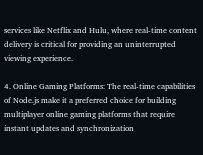services like Netflix and Hulu, where real-time content delivery is critical for providing an uninterrupted viewing experience.

4. Online Gaming Platforms: The real-time capabilities of Node.js make it a preferred choice for building multiplayer online gaming platforms that require instant updates and synchronization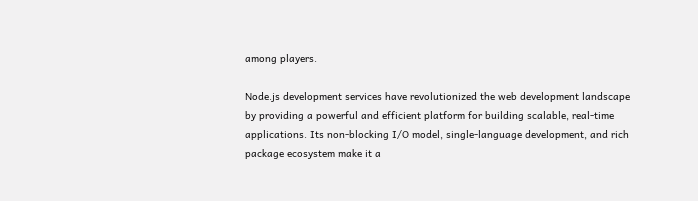among players.

Node.js development services have revolutionized the web development landscape by providing a powerful and efficient platform for building scalable, real-time applications. Its non-blocking I/O model, single-language development, and rich package ecosystem make it a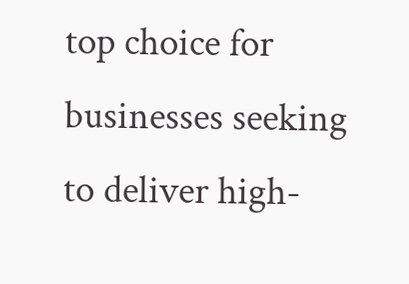top choice for businesses seeking to deliver high-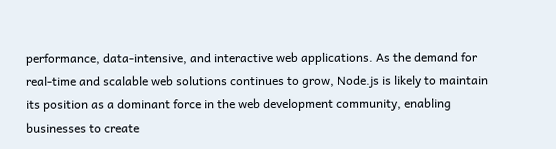performance, data-intensive, and interactive web applications. As the demand for real-time and scalable web solutions continues to grow, Node.js is likely to maintain its position as a dominant force in the web development community, enabling businesses to create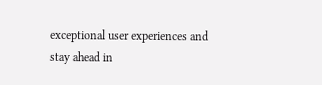exceptional user experiences and stay ahead in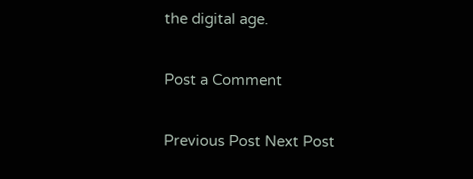the digital age.

Post a Comment

Previous Post Next Post